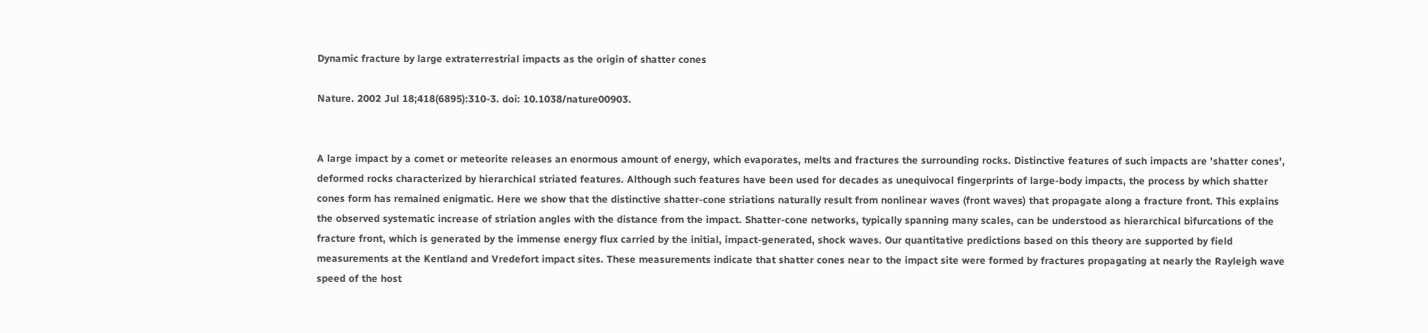Dynamic fracture by large extraterrestrial impacts as the origin of shatter cones

Nature. 2002 Jul 18;418(6895):310-3. doi: 10.1038/nature00903.


A large impact by a comet or meteorite releases an enormous amount of energy, which evaporates, melts and fractures the surrounding rocks. Distinctive features of such impacts are 'shatter cones', deformed rocks characterized by hierarchical striated features. Although such features have been used for decades as unequivocal fingerprints of large-body impacts, the process by which shatter cones form has remained enigmatic. Here we show that the distinctive shatter-cone striations naturally result from nonlinear waves (front waves) that propagate along a fracture front. This explains the observed systematic increase of striation angles with the distance from the impact. Shatter-cone networks, typically spanning many scales, can be understood as hierarchical bifurcations of the fracture front, which is generated by the immense energy flux carried by the initial, impact-generated, shock waves. Our quantitative predictions based on this theory are supported by field measurements at the Kentland and Vredefort impact sites. These measurements indicate that shatter cones near to the impact site were formed by fractures propagating at nearly the Rayleigh wave speed of the host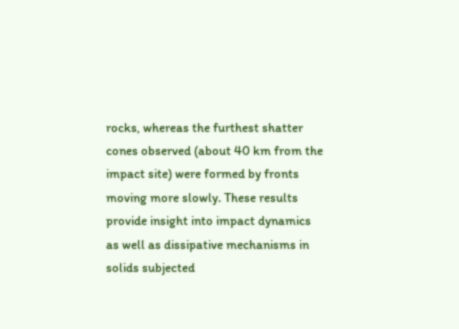rocks, whereas the furthest shatter cones observed (about 40 km from the impact site) were formed by fronts moving more slowly. These results provide insight into impact dynamics as well as dissipative mechanisms in solids subjected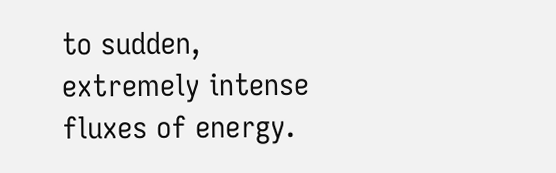to sudden, extremely intense fluxes of energy.